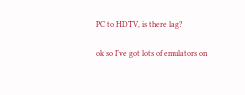PC to HDTV, is there lag?

ok so I’ve got lots of emulators on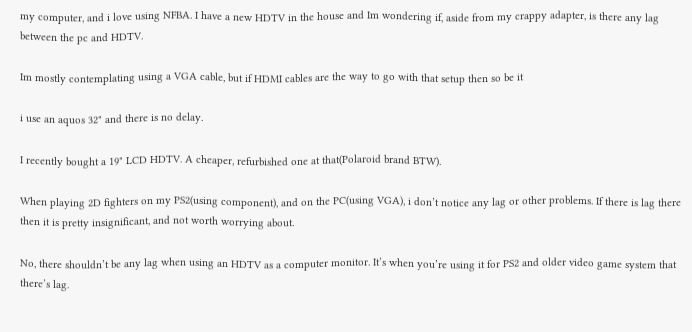my computer, and i love using NFBA. I have a new HDTV in the house and Im wondering if, aside from my crappy adapter, is there any lag between the pc and HDTV.

Im mostly contemplating using a VGA cable, but if HDMI cables are the way to go with that setup then so be it

i use an aquos 32" and there is no delay.

I recently bought a 19" LCD HDTV. A cheaper, refurbished one at that(Polaroid brand BTW).

When playing 2D fighters on my PS2(using component), and on the PC(using VGA), i don’t notice any lag or other problems. If there is lag there then it is pretty insignificant, and not worth worrying about.

No, there shouldn’t be any lag when using an HDTV as a computer monitor. It’s when you’re using it for PS2 and older video game system that there’s lag.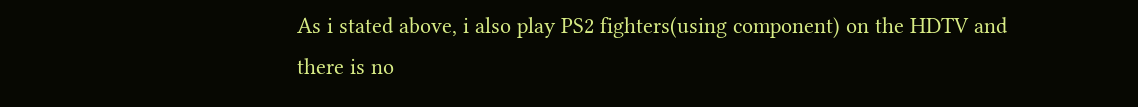As i stated above, i also play PS2 fighters(using component) on the HDTV and there is no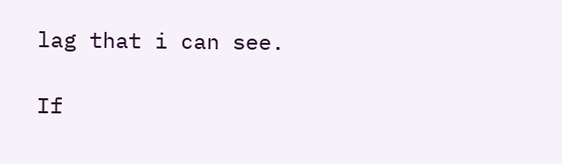lag that i can see.

If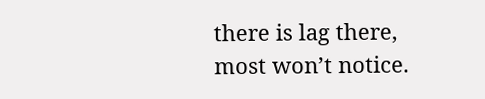there is lag there, most won’t notice.